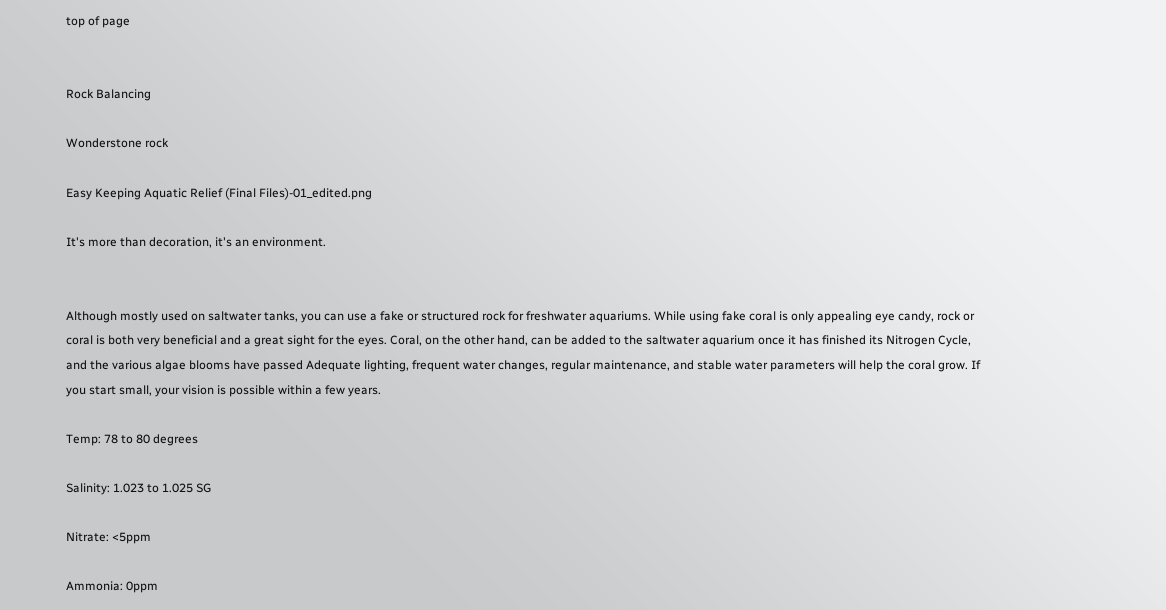top of page


Rock Balancing

Wonderstone rock

Easy Keeping Aquatic Relief (Final Files)-01_edited.png

It's more than decoration, it's an environment.


Although mostly used on saltwater tanks, you can use a fake or structured rock for freshwater aquariums. While using fake coral is only appealing eye candy, rock or coral is both very beneficial and a great sight for the eyes. Coral, on the other hand, can be added to the saltwater aquarium once it has finished its Nitrogen Cycle, and the various algae blooms have passed Adequate lighting, frequent water changes, regular maintenance, and stable water parameters will help the coral grow. If you start small, your vision is possible within a few years.

Temp: 78 to 80 degrees

Salinity: 1.023 to 1.025 SG

Nitrate: <5ppm

Ammonia: 0ppm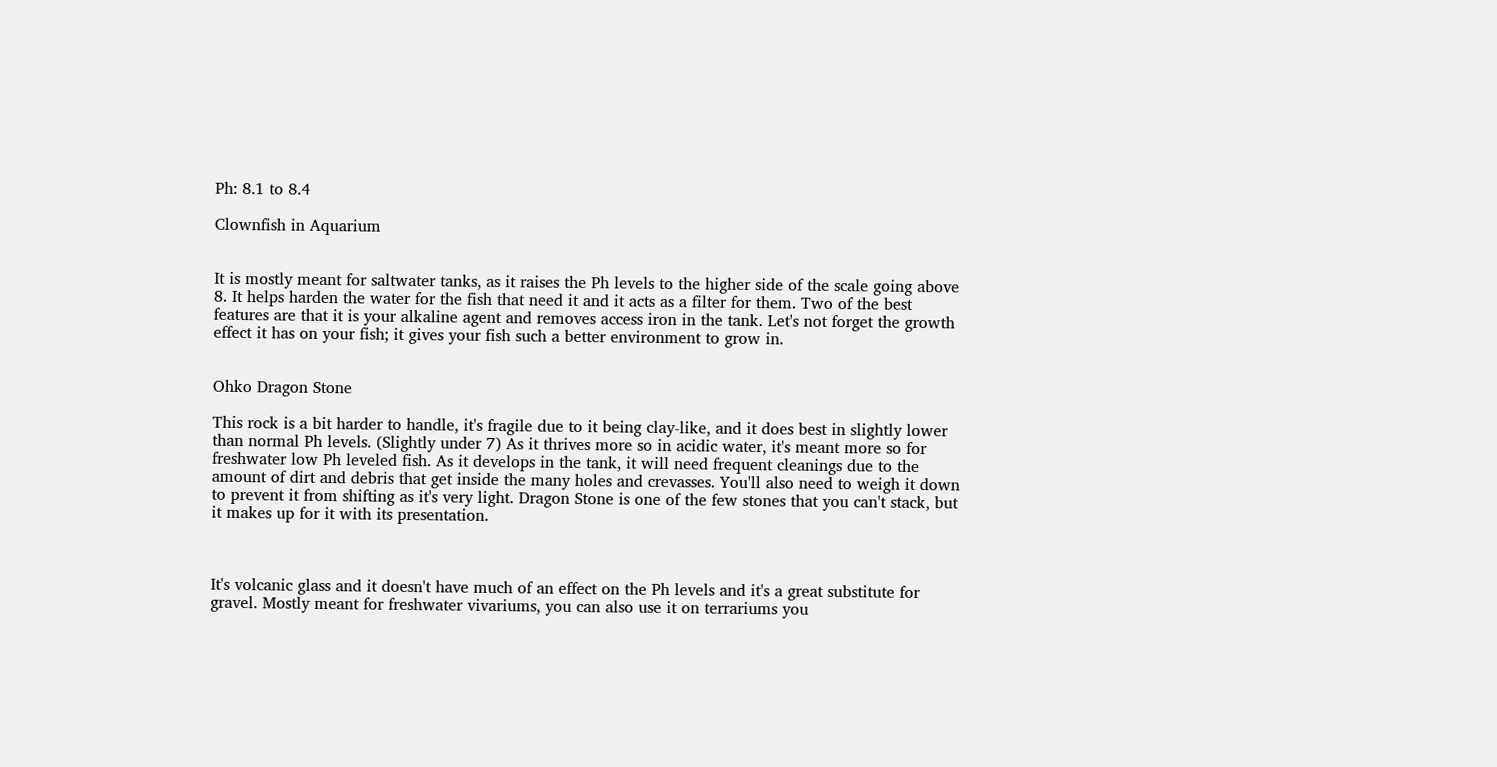Ph: 8.1 to 8.4

Clownfish in Aquarium


It is mostly meant for saltwater tanks, as it raises the Ph levels to the higher side of the scale going above 8. It helps harden the water for the fish that need it and it acts as a filter for them. Two of the best features are that it is your alkaline agent and removes access iron in the tank. Let's not forget the growth effect it has on your fish; it gives your fish such a better environment to grow in.


Ohko Dragon Stone

This rock is a bit harder to handle, it's fragile due to it being clay-like, and it does best in slightly lower than normal Ph levels. (Slightly under 7) As it thrives more so in acidic water, it's meant more so for freshwater low Ph leveled fish. As it develops in the tank, it will need frequent cleanings due to the amount of dirt and debris that get inside the many holes and crevasses. You'll also need to weigh it down to prevent it from shifting as it's very light. Dragon Stone is one of the few stones that you can't stack, but it makes up for it with its presentation.



It's volcanic glass and it doesn't have much of an effect on the Ph levels and it's a great substitute for gravel. Mostly meant for freshwater vivariums, you can also use it on terrariums you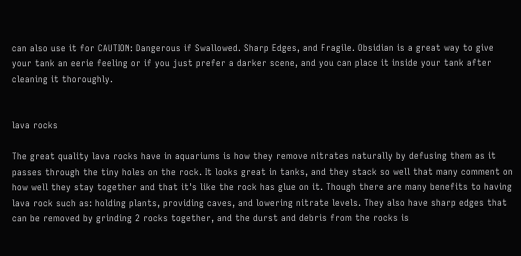can also use it for CAUTION: Dangerous if Swallowed. Sharp Edges, and Fragile. Obsidian is a great way to give your tank an eerie feeling or if you just prefer a darker scene, and you can place it inside your tank after cleaning it thoroughly.


lava rocks

The great quality lava rocks have in aquariums is how they remove nitrates naturally by defusing them as it passes through the tiny holes on the rock. It looks great in tanks, and they stack so well that many comment on how well they stay together and that it's like the rock has glue on it. Though there are many benefits to having lava rock such as: holding plants, providing caves, and lowering nitrate levels. They also have sharp edges that can be removed by grinding 2 rocks together, and the durst and debris from the rocks is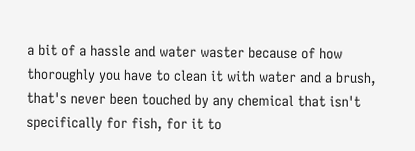a bit of a hassle and water waster because of how thoroughly you have to clean it with water and a brush, that's never been touched by any chemical that isn't specifically for fish, for it to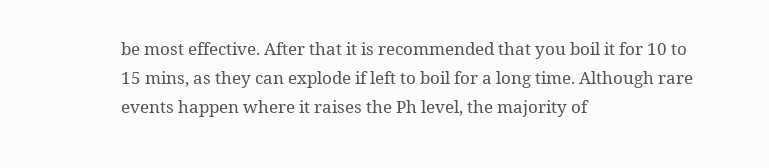be most effective. After that it is recommended that you boil it for 10 to 15 mins, as they can explode if left to boil for a long time. Although rare events happen where it raises the Ph level, the majority of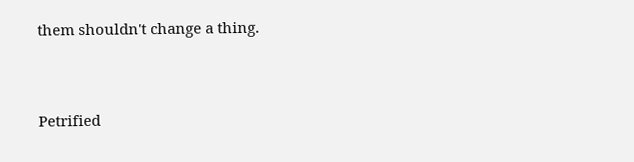them shouldn't change a thing.


Petrified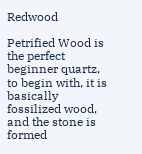Redwood

Petrified Wood is the perfect beginner quartz, to begin with, it is basically fossilized wood, and the stone is formed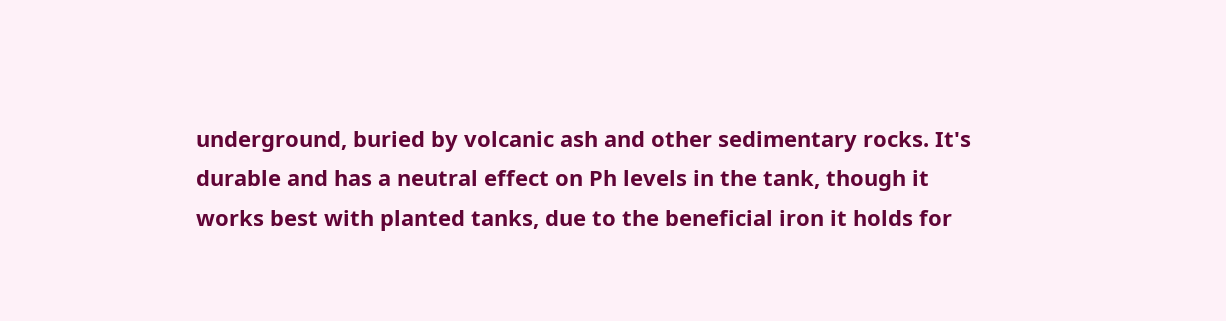underground, buried by volcanic ash and other sedimentary rocks. It's durable and has a neutral effect on Ph levels in the tank, though it works best with planted tanks, due to the beneficial iron it holds for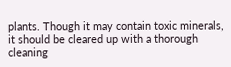plants. Though it may contain toxic minerals, it should be cleared up with a thorough cleaning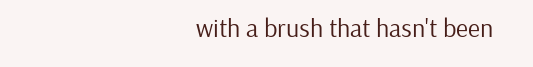with a brush that hasn't been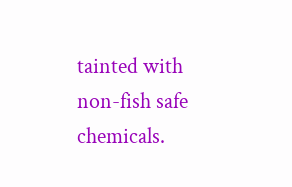tainted with non-fish safe chemicals.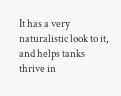It has a very naturalistic look to it, and helps tanks thrive in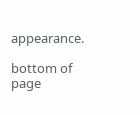appearance.

bottom of page